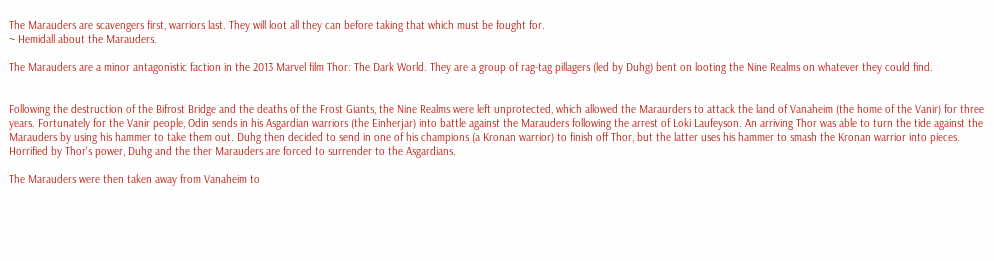The Marauders are scavengers first, warriors last. They will loot all they can before taking that which must be fought for.
~ Hemidall about the Marauders.

The Marauders are a minor antagonistic faction in the 2013 Marvel film Thor: The Dark World. They are a group of rag-tag pillagers (led by Duhg) bent on looting the Nine Realms on whatever they could find.


Following the destruction of the Bifrost Bridge and the deaths of the Frost Giants, the Nine Realms were left unprotected, which allowed the Maraurders to attack the land of Vanaheim (the home of the Vanir) for three years. Fortunately for the Vanir people, Odin sends in his Asgardian warriors (the Einherjar) into battle against the Marauders following the arrest of Loki Laufeyson. An arriving Thor was able to turn the tide against the Marauders by using his hammer to take them out. Duhg then decided to send in one of his champions (a Kronan warrior) to finish off Thor, but the latter uses his hammer to smash the Kronan warrior into pieces. Horrified by Thor's power, Duhg and the ther Marauders are forced to surrender to the Asgardians.

The Marauders were then taken away from Vanaheim to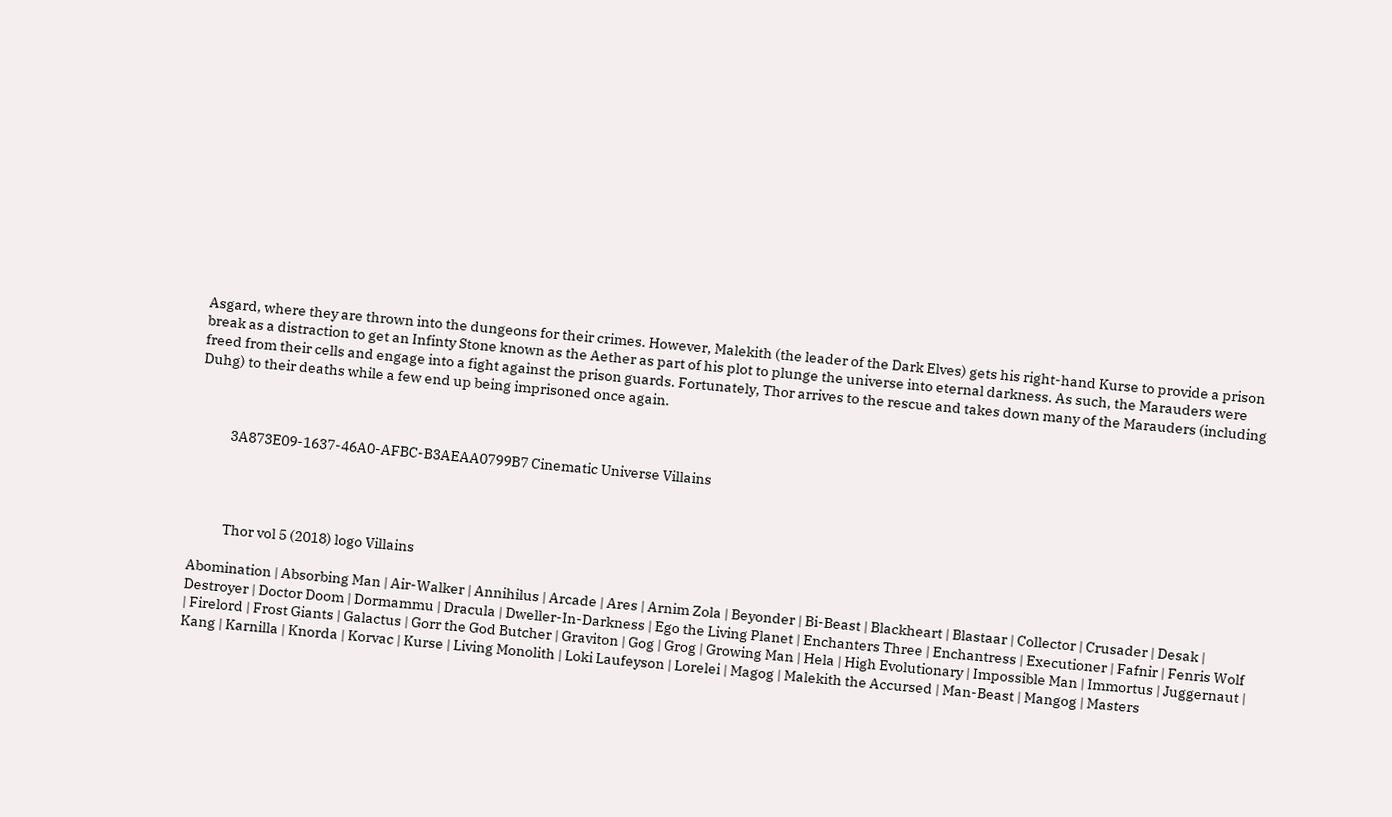Asgard, where they are thrown into the dungeons for their crimes. However, Malekith (the leader of the Dark Elves) gets his right-hand Kurse to provide a prison break as a distraction to get an Infinty Stone known as the Aether as part of his plot to plunge the universe into eternal darkness. As such, the Marauders were freed from their cells and engage into a fight against the prison guards. Fortunately, Thor arrives to the rescue and takes down many of the Marauders (including Duhg) to their deaths while a few end up being imprisoned once again.



           3A873E09-1637-46A0-AFBC-B3AEAA0799B7 Cinematic Universe Villains




           Thor vol 5 (2018) logo Villains

Abomination | Absorbing Man | Air-Walker | Annihilus | Arcade | Ares | Arnim Zola | Beyonder | Bi-Beast | Blackheart | Blastaar | Collector | Crusader | Desak | Destroyer | Doctor Doom | Dormammu | Dracula | Dweller-In-Darkness | Ego the Living Planet | Enchanters Three | Enchantress | Executioner | Fafnir | Fenris Wolf | Firelord | Frost Giants | Galactus | Gorr the God Butcher | Graviton | Gog | Grog | Growing Man | Hela | High Evolutionary | Impossible Man | Immortus | Juggernaut | Kang | Karnilla | Knorda | Korvac | Kurse | Living Monolith | Loki Laufeyson | Lorelei | Magog | Malekith the Accursed | Man-Beast | Mangog | Masters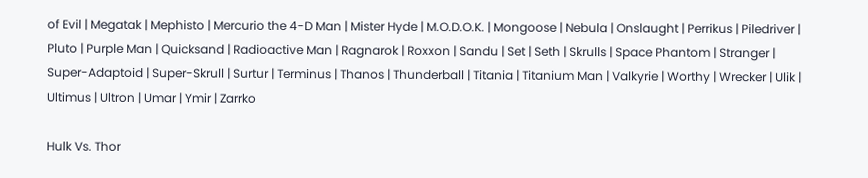of Evil | Megatak | Mephisto | Mercurio the 4-D Man | Mister Hyde | M.O.D.O.K. | Mongoose | Nebula | Onslaught | Perrikus | Piledriver | Pluto | Purple Man | Quicksand | Radioactive Man | Ragnarok | Roxxon | Sandu | Set | Seth | Skrulls | Space Phantom | Stranger | Super-Adaptoid | Super-Skrull | Surtur | Terminus | Thanos | Thunderball | Titania | Titanium Man | Valkyrie | Worthy | Wrecker | Ulik | Ultimus | Ultron | Umar | Ymir | Zarrko

Hulk Vs. Thor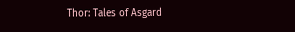Thor: Tales of Asgard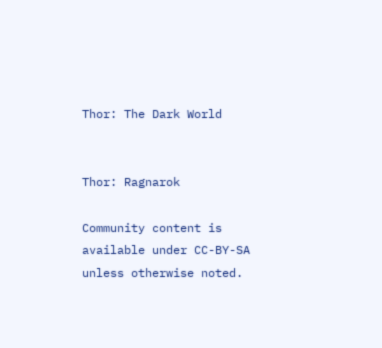Thor: The Dark World


Thor: Ragnarok

Community content is available under CC-BY-SA unless otherwise noted.